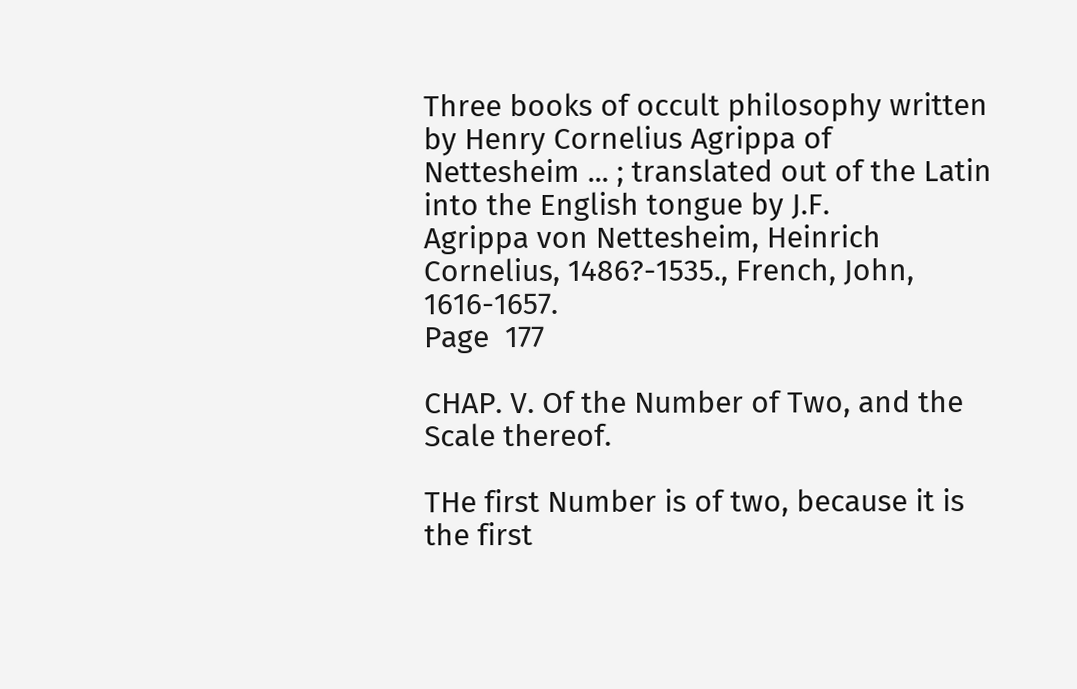Three books of occult philosophy written by Henry Cornelius Agrippa of Nettesheim ... ; translated out of the Latin into the English tongue by J.F.
Agrippa von Nettesheim, Heinrich Cornelius, 1486?-1535., French, John, 1616-1657.
Page  177

CHAP. V. Of the Number of Two, and the Scale thereof.

THe first Number is of two, because it is the first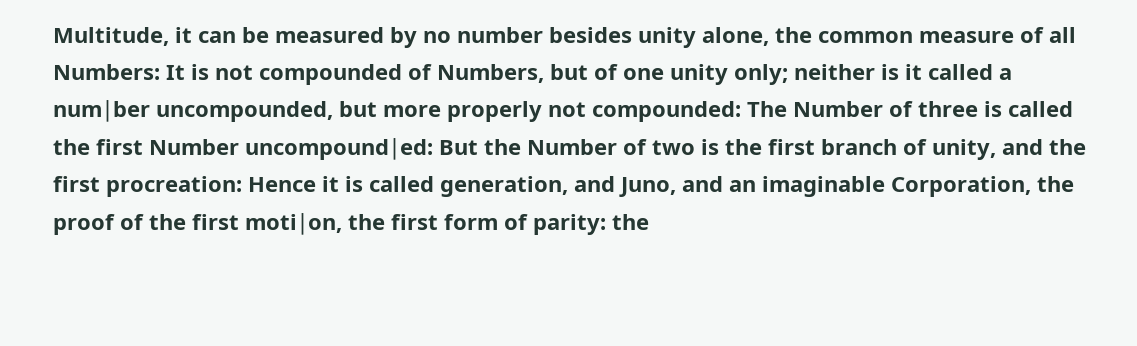Multitude, it can be measured by no number besides unity alone, the common measure of all Numbers: It is not compounded of Numbers, but of one unity only; neither is it called a num∣ber uncompounded, but more properly not compounded: The Number of three is called the first Number uncompound∣ed: But the Number of two is the first branch of unity, and the first procreation: Hence it is called generation, and Juno, and an imaginable Corporation, the proof of the first moti∣on, the first form of parity: the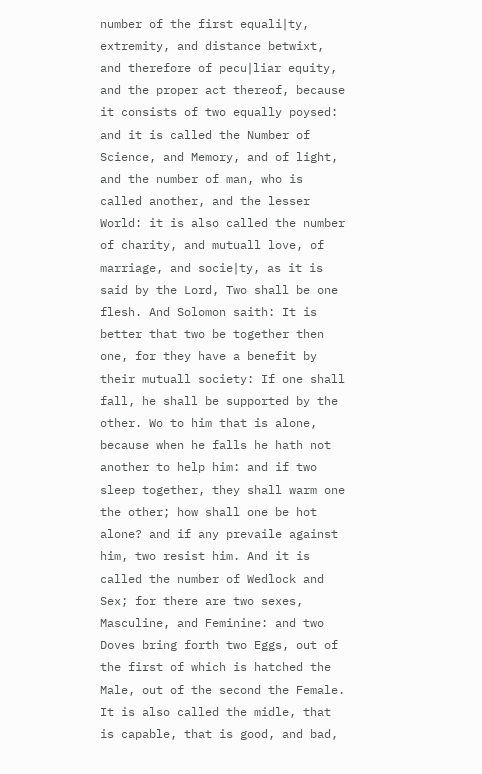number of the first equali∣ty, extremity, and distance betwixt, and therefore of pecu∣liar equity, and the proper act thereof, because it consists of two equally poysed: and it is called the Number of Science, and Memory, and of light, and the number of man, who is called another, and the lesser World: it is also called the number of charity, and mutuall love, of marriage, and socie∣ty, as it is said by the Lord, Two shall be one flesh. And Solomon saith: It is better that two be together then one, for they have a benefit by their mutuall society: If one shall fall, he shall be supported by the other. Wo to him that is alone, because when he falls he hath not another to help him: and if two sleep together, they shall warm one the other; how shall one be hot alone? and if any prevaile against him, two resist him. And it is called the number of Wedlock and Sex; for there are two sexes, Masculine, and Feminine: and two Doves bring forth two Eggs, out of the first of which is hatched the Male, out of the second the Female. It is also called the midle, that is capable, that is good, and bad,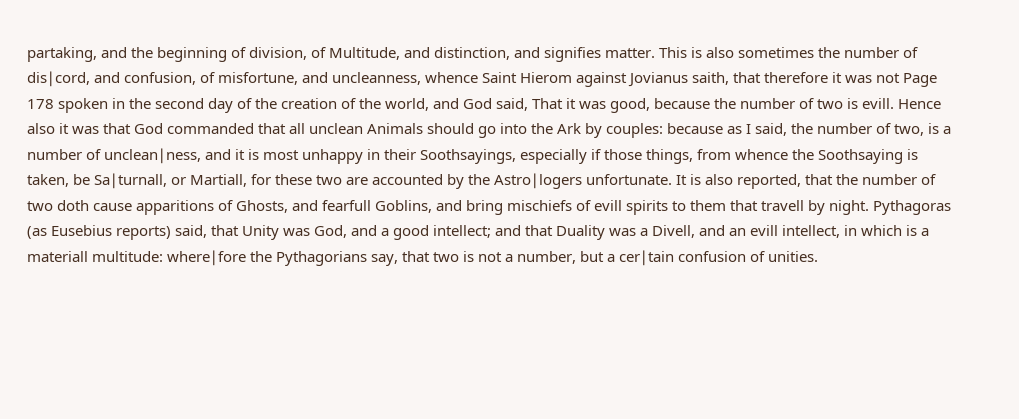partaking, and the beginning of division, of Multitude, and distinction, and signifies matter. This is also sometimes the number of dis∣cord, and confusion, of misfortune, and uncleanness, whence Saint Hierom against Jovianus saith, that therefore it was not Page  178 spoken in the second day of the creation of the world, and God said, That it was good, because the number of two is evill. Hence also it was that God commanded that all unclean Animals should go into the Ark by couples: because as I said, the number of two, is a number of unclean∣ness, and it is most unhappy in their Soothsayings, especially if those things, from whence the Soothsaying is taken, be Sa∣turnall, or Martiall, for these two are accounted by the Astro∣logers unfortunate. It is also reported, that the number of two doth cause apparitions of Ghosts, and fearfull Goblins, and bring mischiefs of evill spirits to them that travell by night. Pythagoras (as Eusebius reports) said, that Unity was God, and a good intellect; and that Duality was a Divell, and an evill intellect, in which is a materiall multitude: where∣fore the Pythagorians say, that two is not a number, but a cer∣tain confusion of unities.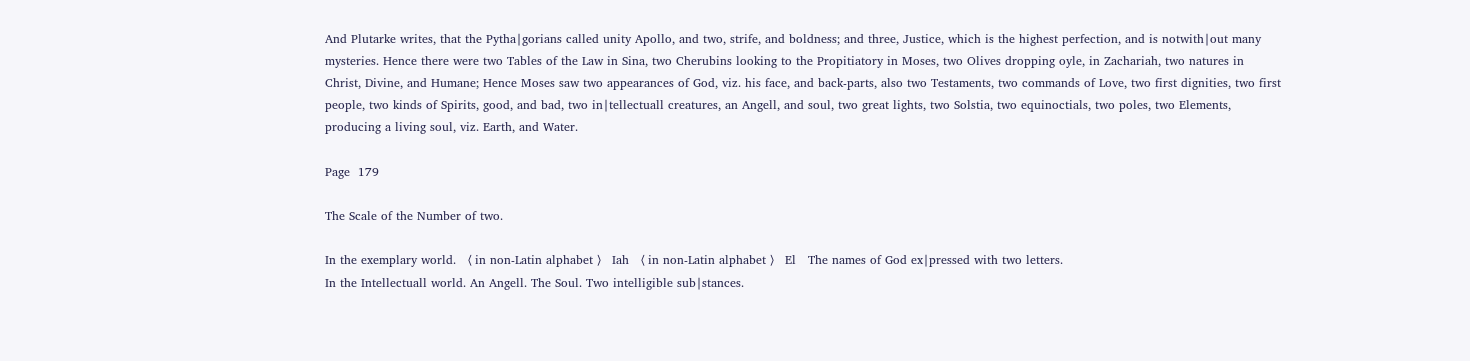And Plutarke writes, that the Pytha∣gorians called unity Apollo, and two, strife, and boldness; and three, Justice, which is the highest perfection, and is notwith∣out many mysteries. Hence there were two Tables of the Law in Sina, two Cherubins looking to the Propitiatory in Moses, two Olives dropping oyle, in Zachariah, two natures in Christ, Divine, and Humane; Hence Moses saw two appearances of God, viz. his face, and back-parts, also two Testaments, two commands of Love, two first dignities, two first people, two kinds of Spirits, good, and bad, two in∣tellectuall creatures, an Angell, and soul, two great lights, two Solstia, two equinoctials, two poles, two Elements, producing a living soul, viz. Earth, and Water.

Page  179

The Scale of the Number of two.

In the exemplary world. 〈 in non-Latin alphabet 〉 Iah 〈 in non-Latin alphabet 〉 El   The names of God ex∣pressed with two letters.
In the Intellectuall world. An Angell. The Soul. Two intelligible sub∣stances.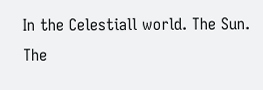In the Celestiall world. The Sun. The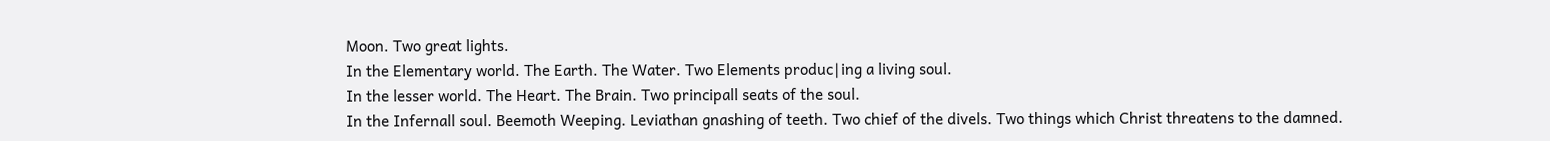Moon. Two great lights.
In the Elementary world. The Earth. The Water. Two Elements produc∣ing a living soul.
In the lesser world. The Heart. The Brain. Two principall seats of the soul.
In the Infernall soul. Beemoth Weeping. Leviathan gnashing of teeth. Two chief of the divels. Two things which Christ threatens to the damned.